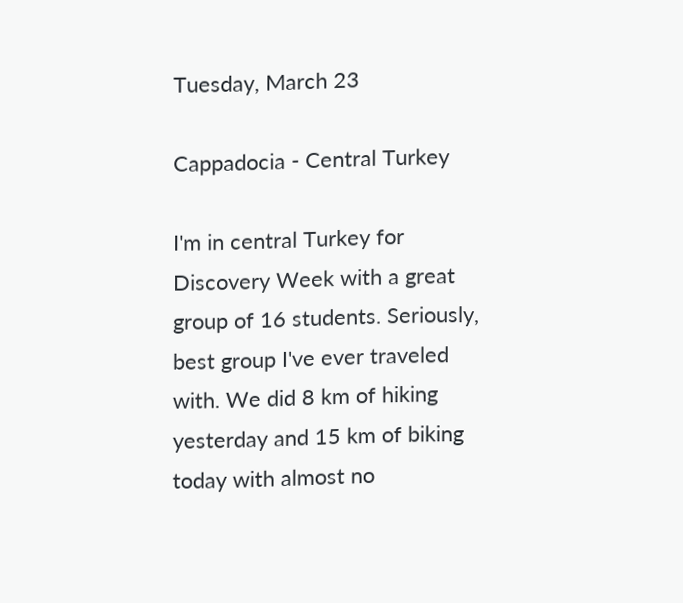Tuesday, March 23

Cappadocia - Central Turkey

I'm in central Turkey for Discovery Week with a great group of 16 students. Seriously, best group I've ever traveled with. We did 8 km of hiking yesterday and 15 km of biking today with almost no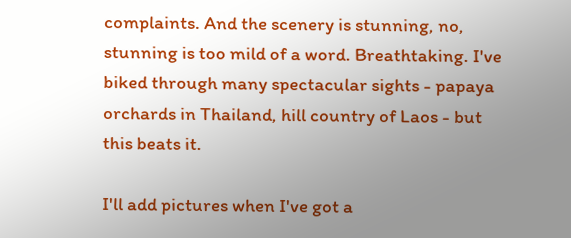complaints. And the scenery is stunning, no, stunning is too mild of a word. Breathtaking. I've biked through many spectacular sights - papaya orchards in Thailand, hill country of Laos - but this beats it.

I'll add pictures when I've got a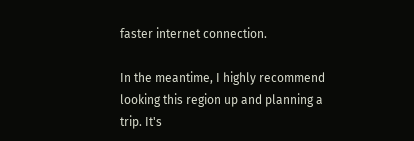faster internet connection.

In the meantime, I highly recommend looking this region up and planning a trip. It's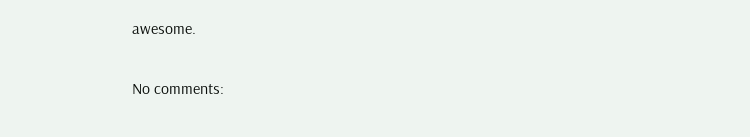awesome.

No comments: